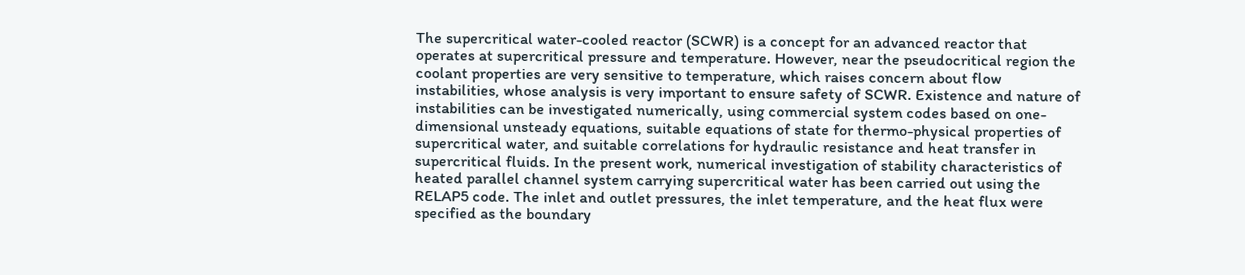The supercritical water-cooled reactor (SCWR) is a concept for an advanced reactor that operates at supercritical pressure and temperature. However, near the pseudocritical region the coolant properties are very sensitive to temperature, which raises concern about flow instabilities, whose analysis is very important to ensure safety of SCWR. Existence and nature of instabilities can be investigated numerically, using commercial system codes based on one-dimensional unsteady equations, suitable equations of state for thermo-physical properties of supercritical water, and suitable correlations for hydraulic resistance and heat transfer in supercritical fluids. In the present work, numerical investigation of stability characteristics of heated parallel channel system carrying supercritical water has been carried out using the RELAP5 code. The inlet and outlet pressures, the inlet temperature, and the heat flux were specified as the boundary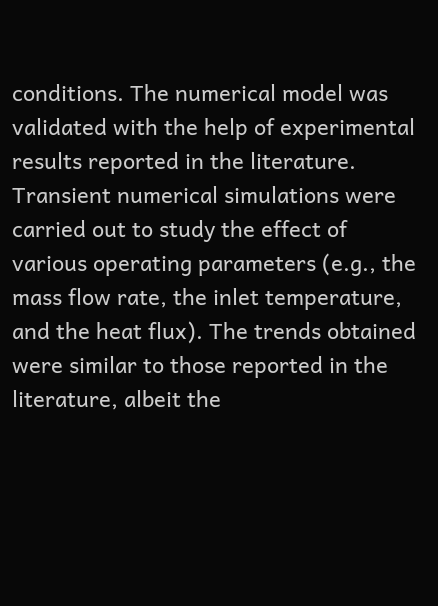conditions. The numerical model was validated with the help of experimental results reported in the literature. Transient numerical simulations were carried out to study the effect of various operating parameters (e.g., the mass flow rate, the inlet temperature, and the heat flux). The trends obtained were similar to those reported in the literature, albeit the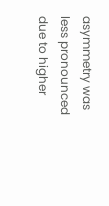asymmetry was less pronounced due to higher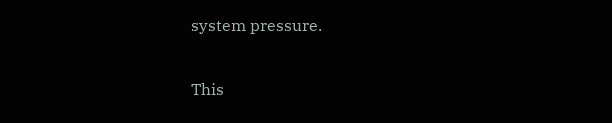system pressure.

This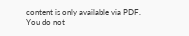content is only available via PDF.
You do not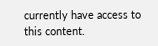currently have access to this content.